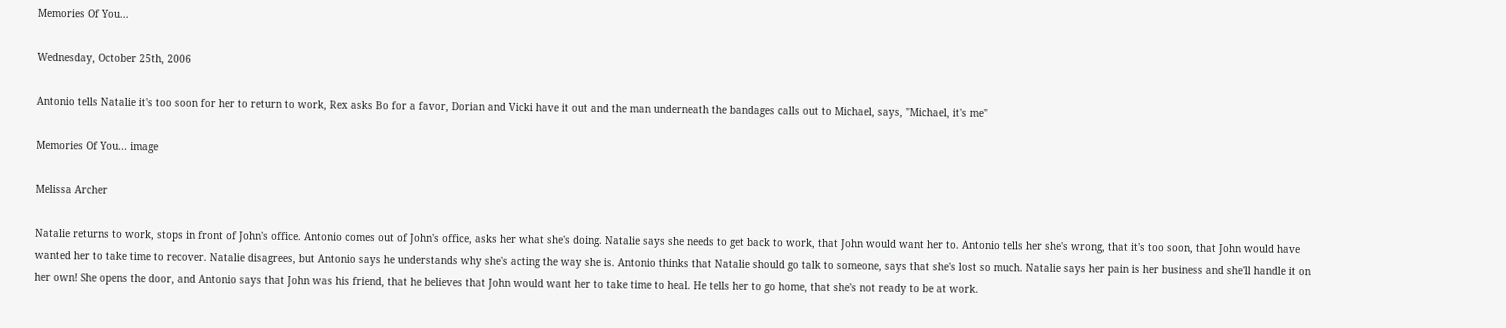Memories Of You...

Wednesday, October 25th, 2006

Antonio tells Natalie it's too soon for her to return to work, Rex asks Bo for a favor, Dorian and Vicki have it out and the man underneath the bandages calls out to Michael, says, "Michael, it's me"

Memories Of You... image

Melissa Archer

Natalie returns to work, stops in front of John's office. Antonio comes out of John's office, asks her what she's doing. Natalie says she needs to get back to work, that John would want her to. Antonio tells her she's wrong, that it's too soon, that John would have wanted her to take time to recover. Natalie disagrees, but Antonio says he understands why she's acting the way she is. Antonio thinks that Natalie should go talk to someone, says that she's lost so much. Natalie says her pain is her business and she'll handle it on her own! She opens the door, and Antonio says that John was his friend, that he believes that John would want her to take time to heal. He tells her to go home, that she's not ready to be at work.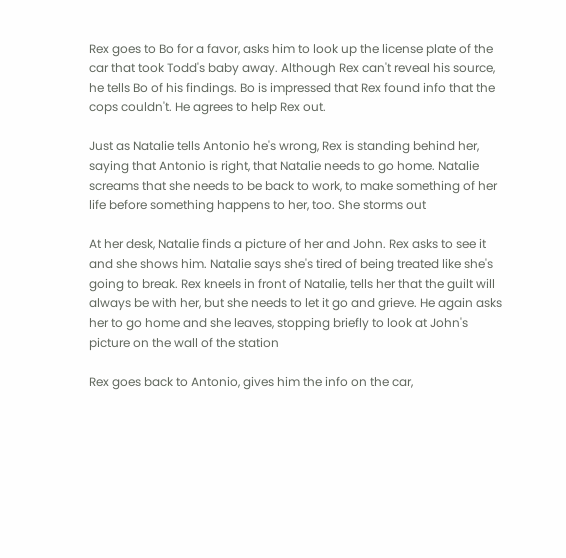Rex goes to Bo for a favor, asks him to look up the license plate of the car that took Todd's baby away. Although Rex can't reveal his source, he tells Bo of his findings. Bo is impressed that Rex found info that the cops couldn't. He agrees to help Rex out.

Just as Natalie tells Antonio he's wrong, Rex is standing behind her, saying that Antonio is right, that Natalie needs to go home. Natalie screams that she needs to be back to work, to make something of her life before something happens to her, too. She storms out

At her desk, Natalie finds a picture of her and John. Rex asks to see it and she shows him. Natalie says she's tired of being treated like she's going to break. Rex kneels in front of Natalie, tells her that the guilt will always be with her, but she needs to let it go and grieve. He again asks her to go home and she leaves, stopping briefly to look at John's picture on the wall of the station

Rex goes back to Antonio, gives him the info on the car,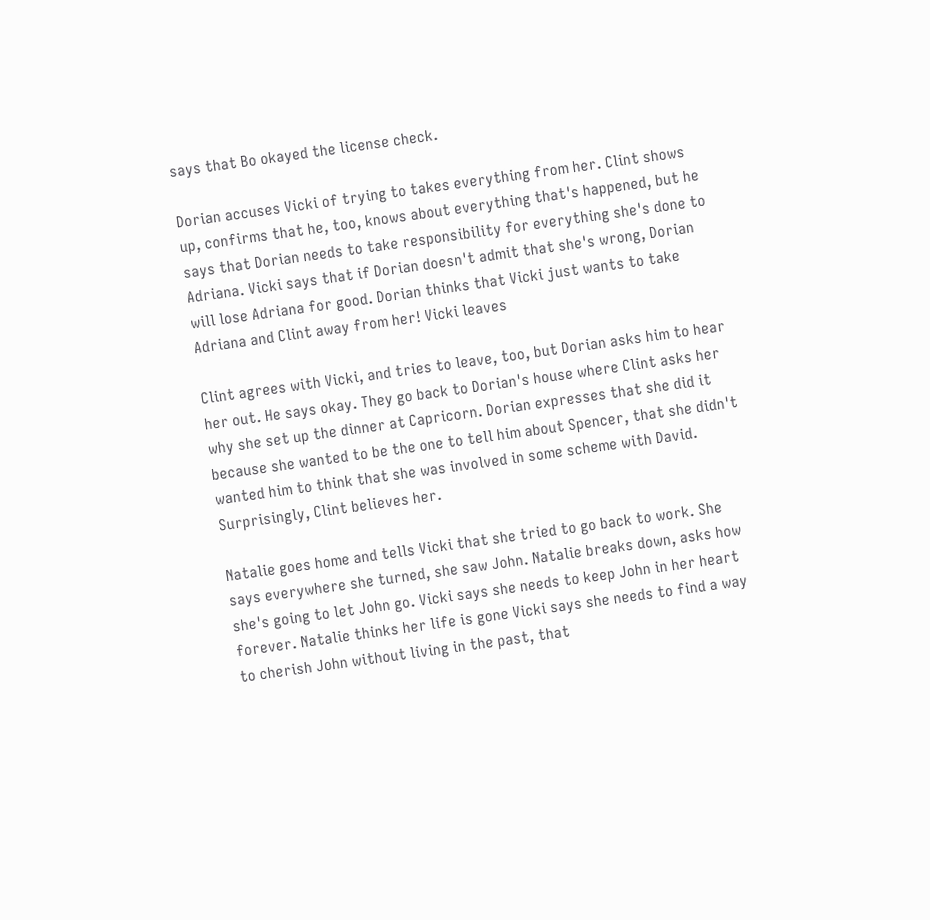says that Bo okayed the license check.

Dorian accuses Vicki of trying to takes everything from her. Clint shows up, confirms that he, too, knows about everything that's happened, but he says that Dorian needs to take responsibility for everything she's done to Adriana. Vicki says that if Dorian doesn't admit that she's wrong, Dorian will lose Adriana for good. Dorian thinks that Vicki just wants to take Adriana and Clint away from her! Vicki leaves

Clint agrees with Vicki, and tries to leave, too, but Dorian asks him to hear her out. He says okay. They go back to Dorian's house where Clint asks her why she set up the dinner at Capricorn. Dorian expresses that she did it because she wanted to be the one to tell him about Spencer, that she didn't wanted him to think that she was involved in some scheme with David. Surprisingly, Clint believes her.

Natalie goes home and tells Vicki that she tried to go back to work. She says everywhere she turned, she saw John. Natalie breaks down, asks how she's going to let John go. Vicki says she needs to keep John in her heart forever. Natalie thinks her life is gone Vicki says she needs to find a way to cherish John without living in the past, that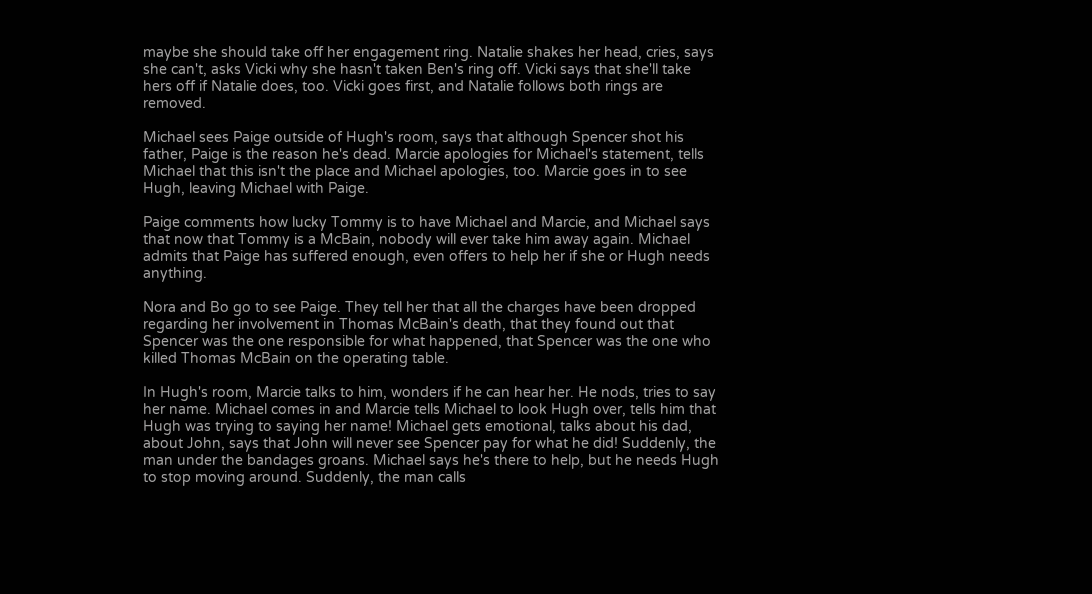maybe she should take off her engagement ring. Natalie shakes her head, cries, says she can't, asks Vicki why she hasn't taken Ben's ring off. Vicki says that she'll take hers off if Natalie does, too. Vicki goes first, and Natalie follows both rings are removed.

Michael sees Paige outside of Hugh's room, says that although Spencer shot his father, Paige is the reason he's dead. Marcie apologies for Michael's statement, tells Michael that this isn't the place and Michael apologies, too. Marcie goes in to see Hugh, leaving Michael with Paige.

Paige comments how lucky Tommy is to have Michael and Marcie, and Michael says that now that Tommy is a McBain, nobody will ever take him away again. Michael admits that Paige has suffered enough, even offers to help her if she or Hugh needs anything.

Nora and Bo go to see Paige. They tell her that all the charges have been dropped regarding her involvement in Thomas McBain's death, that they found out that Spencer was the one responsible for what happened, that Spencer was the one who killed Thomas McBain on the operating table.

In Hugh's room, Marcie talks to him, wonders if he can hear her. He nods, tries to say her name. Michael comes in and Marcie tells Michael to look Hugh over, tells him that Hugh was trying to saying her name! Michael gets emotional, talks about his dad, about John, says that John will never see Spencer pay for what he did! Suddenly, the man under the bandages groans. Michael says he's there to help, but he needs Hugh to stop moving around. Suddenly, the man calls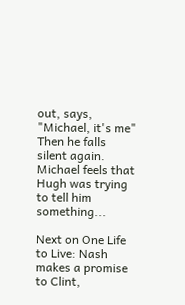out, says, "Michael, it's me" Then he falls silent again. Michael feels that Hugh was trying to tell him something...

Next on One Life to Live: Nash makes a promise to Clint,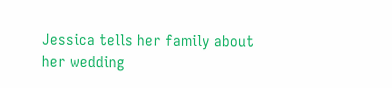Jessica tells her family about her wedding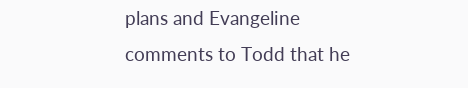plans and Evangeline comments to Todd that he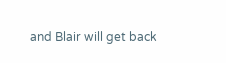and Blair will get back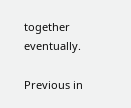together eventually.

Previous in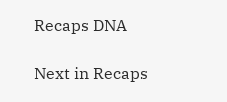Recaps DNA

Next in Recaps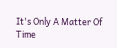It's Only A Matter Of Time